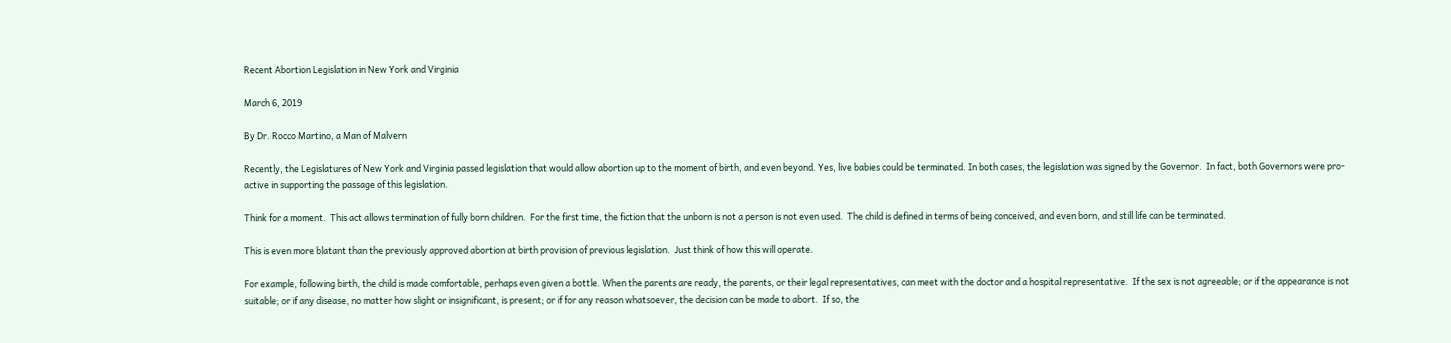Recent Abortion Legislation in New York and Virginia

March 6, 2019

By Dr. Rocco Martino, a Man of Malvern

Recently, the Legislatures of New York and Virginia passed legislation that would allow abortion up to the moment of birth, and even beyond. Yes, live babies could be terminated. In both cases, the legislation was signed by the Governor.  In fact, both Governors were pro-active in supporting the passage of this legislation.

Think for a moment.  This act allows termination of fully born children.  For the first time, the fiction that the unborn is not a person is not even used.  The child is defined in terms of being conceived, and even born, and still life can be terminated.

This is even more blatant than the previously approved abortion at birth provision of previous legislation.  Just think of how this will operate.

For example, following birth, the child is made comfortable, perhaps even given a bottle. When the parents are ready, the parents, or their legal representatives, can meet with the doctor and a hospital representative.  If the sex is not agreeable; or if the appearance is not suitable; or if any disease, no matter how slight or insignificant, is present; or if for any reason whatsoever, the decision can be made to abort.  If so, the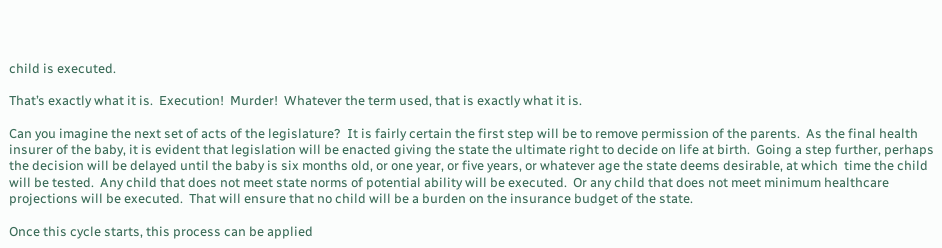child is executed.

That’s exactly what it is.  Execution!  Murder!  Whatever the term used, that is exactly what it is.

Can you imagine the next set of acts of the legislature?  It is fairly certain the first step will be to remove permission of the parents.  As the final health insurer of the baby, it is evident that legislation will be enacted giving the state the ultimate right to decide on life at birth.  Going a step further, perhaps the decision will be delayed until the baby is six months old, or one year, or five years, or whatever age the state deems desirable, at which  time the child will be tested.  Any child that does not meet state norms of potential ability will be executed.  Or any child that does not meet minimum healthcare projections will be executed.  That will ensure that no child will be a burden on the insurance budget of the state.

Once this cycle starts, this process can be applied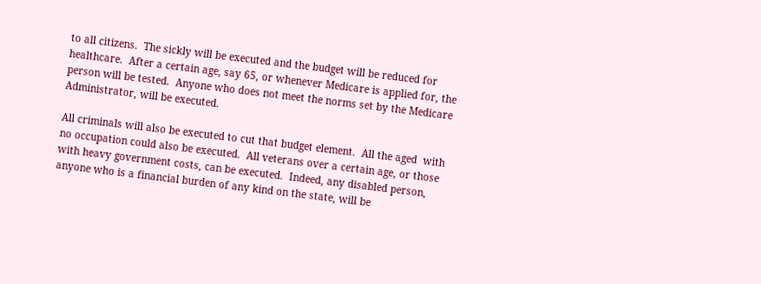to all citizens.  The sickly will be executed and the budget will be reduced for healthcare.  After a certain age, say 65, or whenever Medicare is applied for, the person will be tested.  Anyone who does not meet the norms set by the Medicare Administrator, will be executed.

All criminals will also be executed to cut that budget element.  All the aged  with no occupation could also be executed.  All veterans over a certain age, or those with heavy government costs, can be executed.  Indeed, any disabled person, anyone who is a financial burden of any kind on the state, will be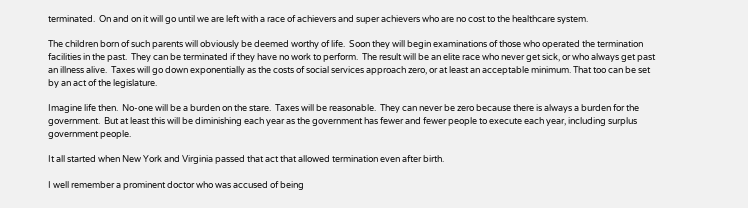terminated.  On and on it will go until we are left with a race of achievers and super achievers who are no cost to the healthcare system.

The children born of such parents will obviously be deemed worthy of life.  Soon they will begin examinations of those who operated the termination facilities in the past.  They can be terminated if they have no work to perform.  The result will be an elite race who never get sick, or who always get past an illness alive.  Taxes will go down exponentially as the costs of social services approach zero, or at least an acceptable minimum. That too can be set by an act of the legislature.

Imagine life then.  No-one will be a burden on the stare.  Taxes will be reasonable.  They can never be zero because there is always a burden for the government.  But at least this will be diminishing each year as the government has fewer and fewer people to execute each year, including surplus government people.

It all started when New York and Virginia passed that act that allowed termination even after birth.

I well remember a prominent doctor who was accused of being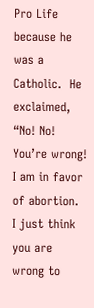Pro Life because he was a Catholic.  He exclaimed, “No! No!  You’re wrong!  I am in favor of abortion.  I just think you are wrong to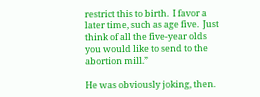restrict this to birth.  I favor a later time, such as age five.  Just think of all the five-year olds you would like to send to the abortion mill.”

He was obviously joking, then.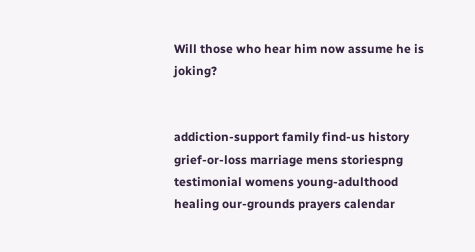Will those who hear him now assume he is joking?


addiction-support family find-us history grief-or-loss marriage mens storiespng testimonial womens young-adulthood healing our-grounds prayers calendar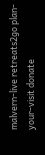malvern-live retreats2go plan-your-visit donate